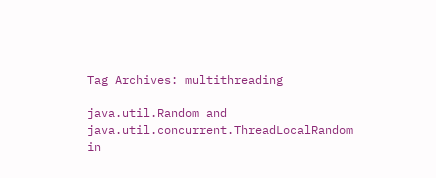Tag Archives: multithreading

java.util.Random and java.util.concurrent.ThreadLocalRandom in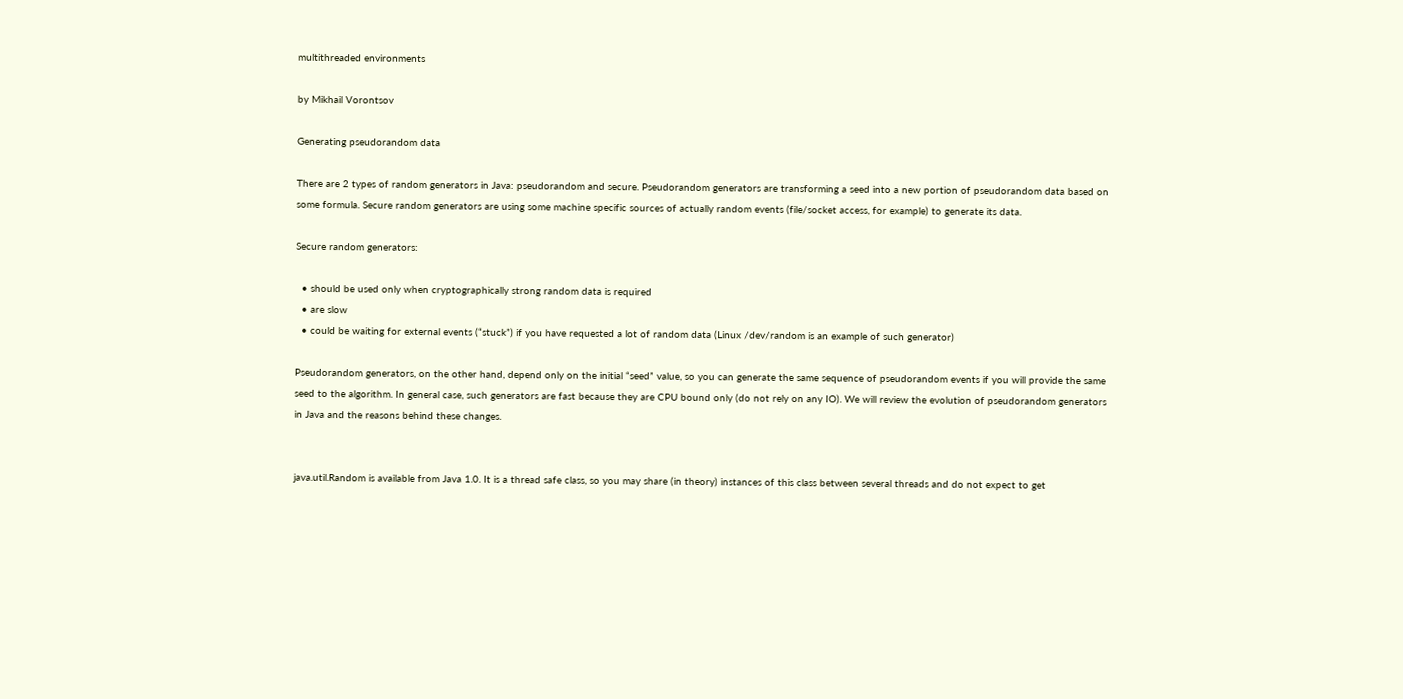multithreaded environments

by Mikhail Vorontsov

Generating pseudorandom data

There are 2 types of random generators in Java: pseudorandom and secure. Pseudorandom generators are transforming a seed into a new portion of pseudorandom data based on some formula. Secure random generators are using some machine specific sources of actually random events (file/socket access, for example) to generate its data.

Secure random generators:

  • should be used only when cryptographically strong random data is required
  • are slow
  • could be waiting for external events (“stuck”) if you have requested a lot of random data (Linux /dev/random is an example of such generator)

Pseudorandom generators, on the other hand, depend only on the initial “seed” value, so you can generate the same sequence of pseudorandom events if you will provide the same seed to the algorithm. In general case, such generators are fast because they are CPU bound only (do not rely on any IO). We will review the evolution of pseudorandom generators in Java and the reasons behind these changes.


java.util.Random is available from Java 1.0. It is a thread safe class, so you may share (in theory) instances of this class between several threads and do not expect to get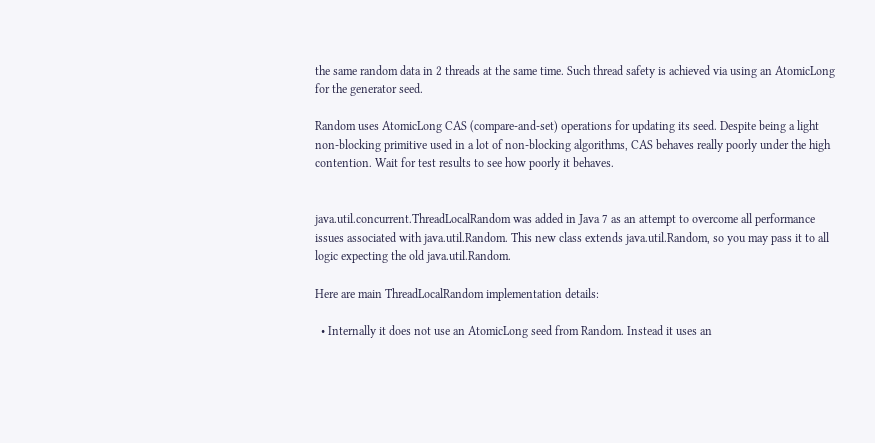the same random data in 2 threads at the same time. Such thread safety is achieved via using an AtomicLong for the generator seed.

Random uses AtomicLong CAS (compare-and-set) operations for updating its seed. Despite being a light non-blocking primitive used in a lot of non-blocking algorithms, CAS behaves really poorly under the high contention. Wait for test results to see how poorly it behaves.


java.util.concurrent.ThreadLocalRandom was added in Java 7 as an attempt to overcome all performance issues associated with java.util.Random. This new class extends java.util.Random, so you may pass it to all logic expecting the old java.util.Random.

Here are main ThreadLocalRandom implementation details:

  • Internally it does not use an AtomicLong seed from Random. Instead it uses an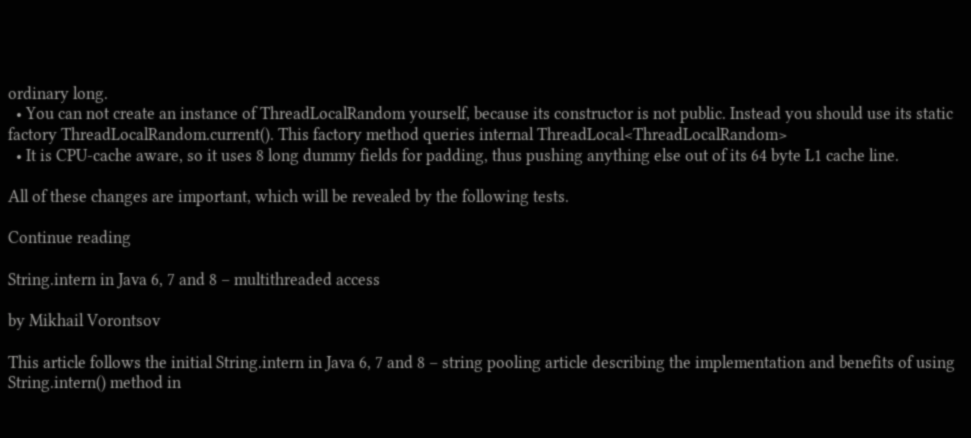ordinary long.
  • You can not create an instance of ThreadLocalRandom yourself, because its constructor is not public. Instead you should use its static factory ThreadLocalRandom.current(). This factory method queries internal ThreadLocal<ThreadLocalRandom>
  • It is CPU-cache aware, so it uses 8 long dummy fields for padding, thus pushing anything else out of its 64 byte L1 cache line.

All of these changes are important, which will be revealed by the following tests.

Continue reading

String.intern in Java 6, 7 and 8 – multithreaded access

by Mikhail Vorontsov

This article follows the initial String.intern in Java 6, 7 and 8 – string pooling article describing the implementation and benefits of using String.intern() method in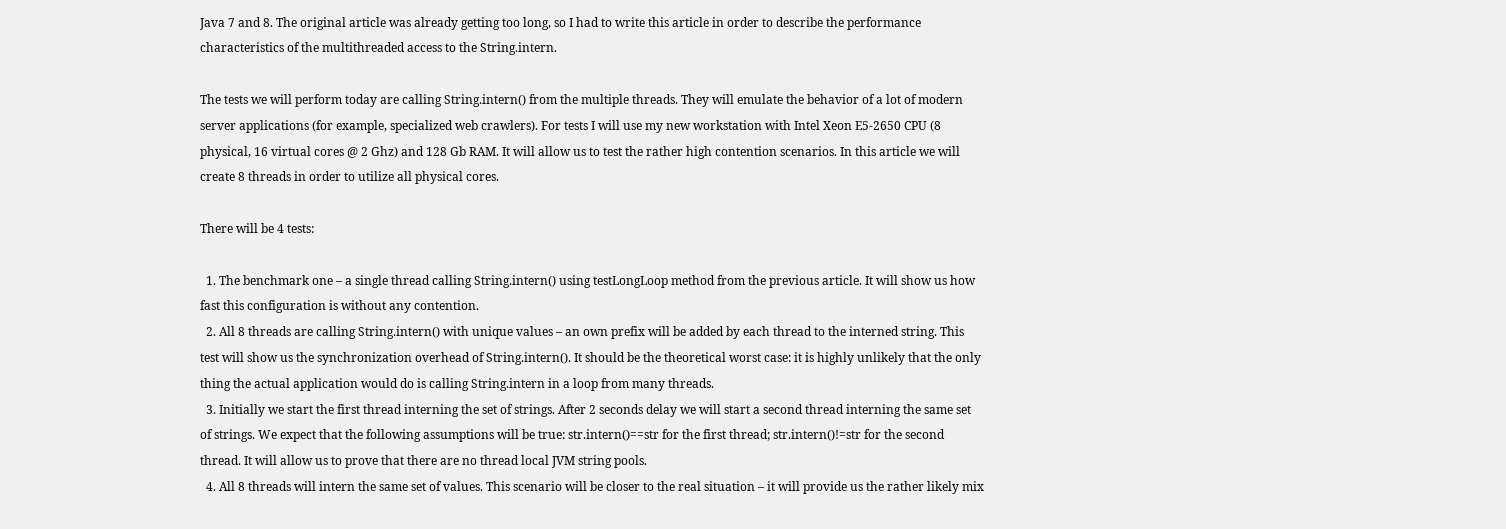Java 7 and 8. The original article was already getting too long, so I had to write this article in order to describe the performance characteristics of the multithreaded access to the String.intern.

The tests we will perform today are calling String.intern() from the multiple threads. They will emulate the behavior of a lot of modern server applications (for example, specialized web crawlers). For tests I will use my new workstation with Intel Xeon E5-2650 CPU (8 physical, 16 virtual cores @ 2 Ghz) and 128 Gb RAM. It will allow us to test the rather high contention scenarios. In this article we will create 8 threads in order to utilize all physical cores.

There will be 4 tests:

  1. The benchmark one – a single thread calling String.intern() using testLongLoop method from the previous article. It will show us how fast this configuration is without any contention.
  2. All 8 threads are calling String.intern() with unique values – an own prefix will be added by each thread to the interned string. This test will show us the synchronization overhead of String.intern(). It should be the theoretical worst case: it is highly unlikely that the only thing the actual application would do is calling String.intern in a loop from many threads.
  3. Initially we start the first thread interning the set of strings. After 2 seconds delay we will start a second thread interning the same set of strings. We expect that the following assumptions will be true: str.intern()==str for the first thread; str.intern()!=str for the second thread. It will allow us to prove that there are no thread local JVM string pools.
  4. All 8 threads will intern the same set of values. This scenario will be closer to the real situation – it will provide us the rather likely mix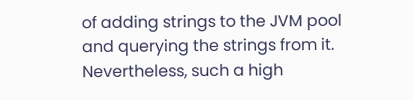of adding strings to the JVM pool and querying the strings from it. Nevertheless, such a high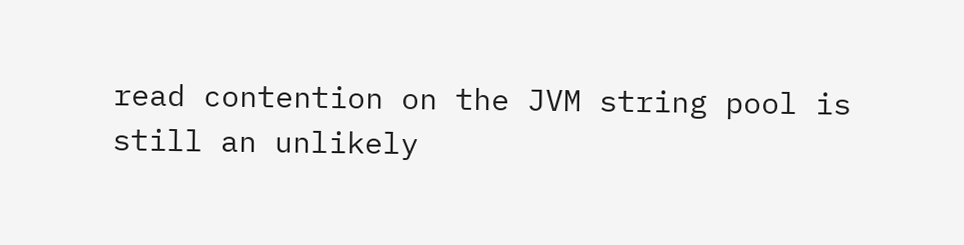read contention on the JVM string pool is still an unlikely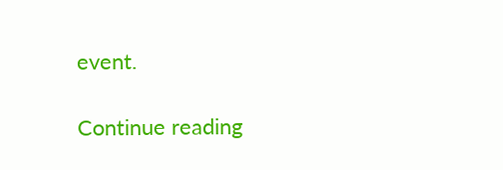event.

Continue reading